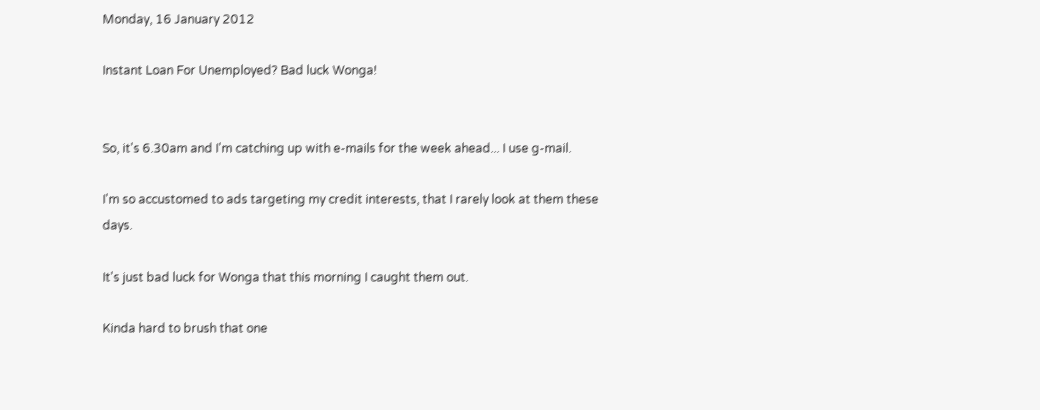Monday, 16 January 2012

Instant Loan For Unemployed? Bad luck Wonga!


So, it's 6.30am and I'm catching up with e-mails for the week ahead... I use g-mail.

I'm so accustomed to ads targeting my credit interests, that I rarely look at them these days.

It's just bad luck for Wonga that this morning I caught them out.

Kinda hard to brush that one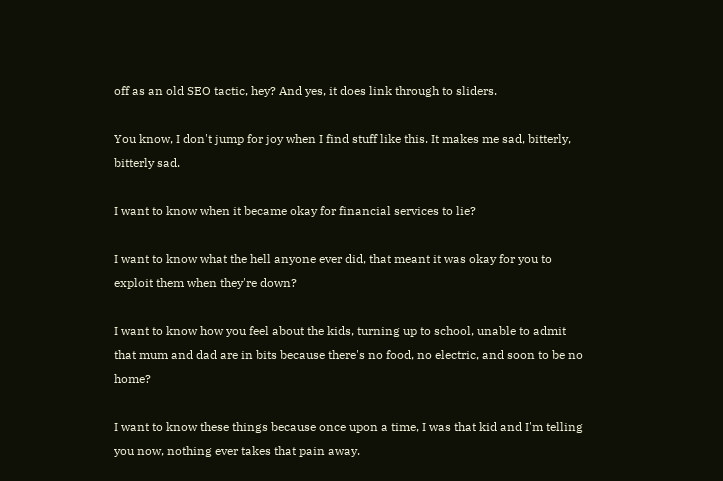off as an old SEO tactic, hey? And yes, it does link through to sliders.

You know, I don't jump for joy when I find stuff like this. It makes me sad, bitterly, bitterly sad.

I want to know when it became okay for financial services to lie?

I want to know what the hell anyone ever did, that meant it was okay for you to exploit them when they're down?

I want to know how you feel about the kids, turning up to school, unable to admit that mum and dad are in bits because there's no food, no electric, and soon to be no home?

I want to know these things because once upon a time, I was that kid and I'm telling you now, nothing ever takes that pain away.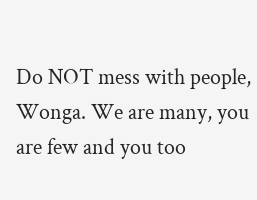Do NOT mess with people, Wonga. We are many, you are few and you too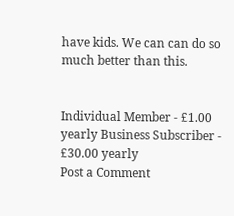have kids. We can can do so much better than this.


Individual Member - £1.00 yearly Business Subscriber - £30.00 yearly
Post a Comment